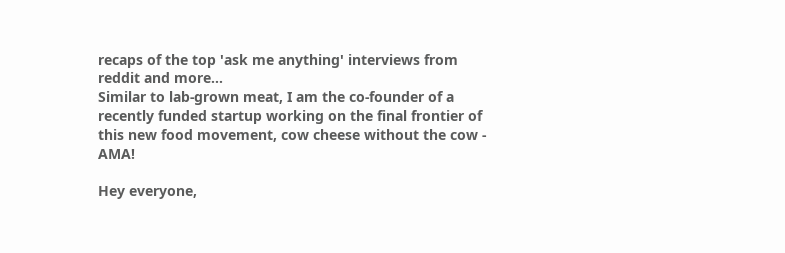recaps of the top 'ask me anything' interviews from reddit and more...
Similar to lab-grown meat, I am the co-founder of a recently funded startup working on the final frontier of this new food movement, cow cheese without the cow - AMA!

Hey everyone,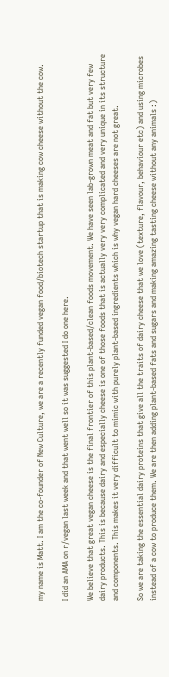my name is Matt. I am the co-founder of New Culture, we are a recently funded vegan food/biotech startup that is making cow cheese without the cow.

I did an AMA on r/vegan last week and that went well so it was suggested I do one here.

We believe that great vegan cheese is the final frontier of this plant-based/clean foods movement. We have seen lab-grown meat and fat but very few dairy products. This is because dairy and especially cheese is one of those foods that is actually very very complicated and very unique in its structure and components. This makes it very difficult to mimic with purely plant-based ingredients which is why vegan hard cheeses are not great.

So we are taking the essential dairy proteins that give all the traits of dairy cheese that we love (texture, flavour, behaviour etc) and using microbes instead of a cow to produce them. We are then adding plant-based fats and sugars and making amazing tasting cheese without any animals :)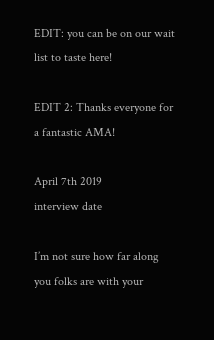EDIT: you can be on our wait list to taste here!

EDIT 2: Thanks everyone for a fantastic AMA!

April 7th 2019
interview date

I’m not sure how far along you folks are with your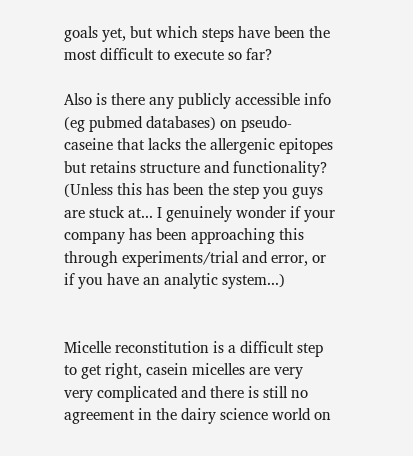goals yet, but which steps have been the most difficult to execute so far?

Also is there any publicly accessible info (eg pubmed databases) on pseudo-caseine that lacks the allergenic epitopes but retains structure and functionality? (Unless this has been the step you guys are stuck at... I genuinely wonder if your company has been approaching this through experiments/trial and error, or if you have an analytic system...)


Micelle reconstitution is a difficult step to get right, casein micelles are very very complicated and there is still no agreement in the dairy science world on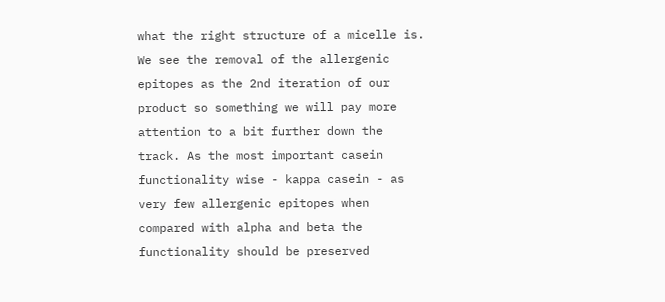what the right structure of a micelle is. We see the removal of the allergenic epitopes as the 2nd iteration of our product so something we will pay more attention to a bit further down the track. As the most important casein functionality wise - kappa casein - as very few allergenic epitopes when compared with alpha and beta the functionality should be preserved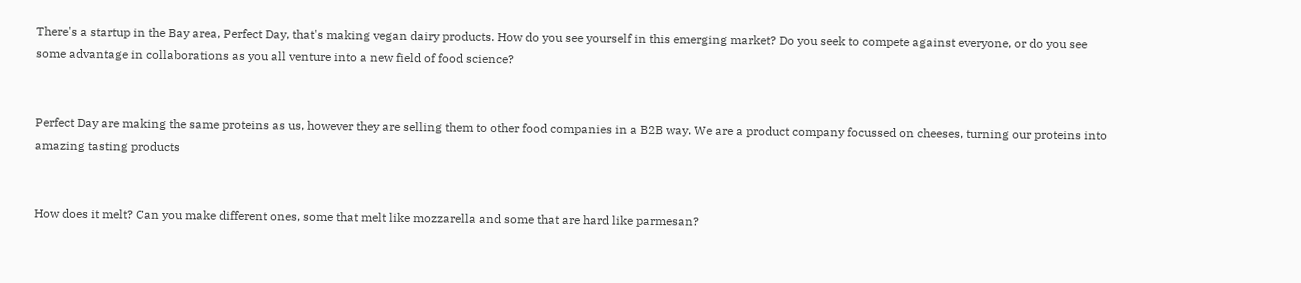There's a startup in the Bay area, Perfect Day, that's making vegan dairy products. How do you see yourself in this emerging market? Do you seek to compete against everyone, or do you see some advantage in collaborations as you all venture into a new field of food science?


Perfect Day are making the same proteins as us, however they are selling them to other food companies in a B2B way. We are a product company focussed on cheeses, turning our proteins into amazing tasting products


How does it melt? Can you make different ones, some that melt like mozzarella and some that are hard like parmesan?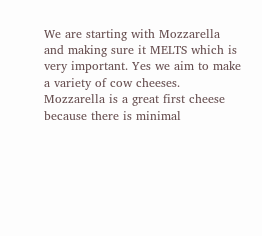We are starting with Mozzarella and making sure it MELTS which is very important. Yes we aim to make a variety of cow cheeses. Mozzarella is a great first cheese because there is minimal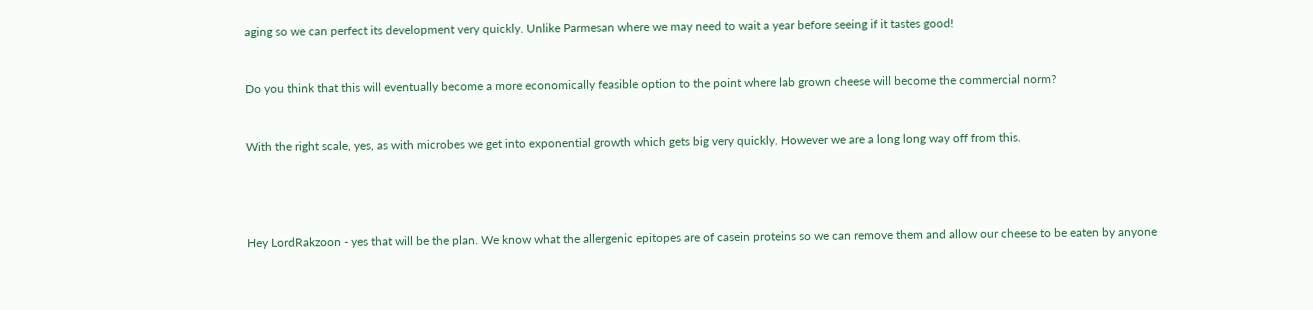aging so we can perfect its development very quickly. Unlike Parmesan where we may need to wait a year before seeing if it tastes good!


Do you think that this will eventually become a more economically feasible option to the point where lab grown cheese will become the commercial norm?


With the right scale, yes, as with microbes we get into exponential growth which gets big very quickly. However we are a long long way off from this.




Hey LordRakzoon - yes that will be the plan. We know what the allergenic epitopes are of casein proteins so we can remove them and allow our cheese to be eaten by anyone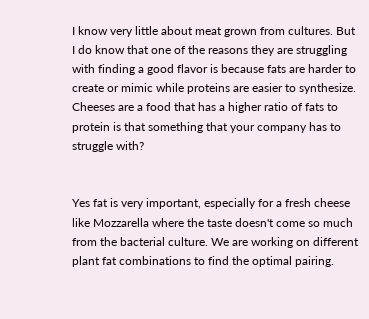I know very little about meat grown from cultures. But I do know that one of the reasons they are struggling with finding a good flavor is because fats are harder to create or mimic while proteins are easier to synthesize. Cheeses are a food that has a higher ratio of fats to protein is that something that your company has to struggle with?


Yes fat is very important, especially for a fresh cheese like Mozzarella where the taste doesn't come so much from the bacterial culture. We are working on different plant fat combinations to find the optimal pairing.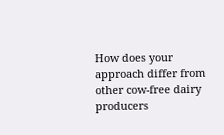How does your approach differ from other cow-free dairy producers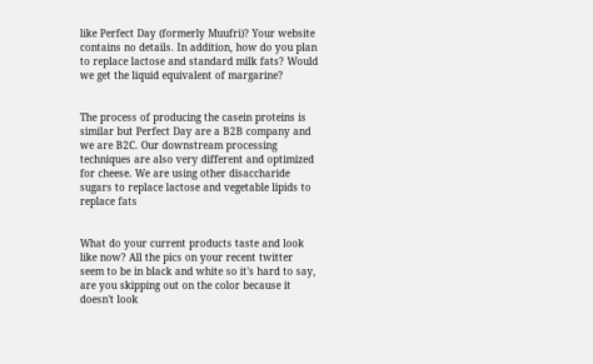like Perfect Day (formerly Muufri)? Your website contains no details. In addition, how do you plan to replace lactose and standard milk fats? Would we get the liquid equivalent of margarine?


The process of producing the casein proteins is similar but Perfect Day are a B2B company and we are B2C. Our downstream processing techniques are also very different and optimized for cheese. We are using other disaccharide sugars to replace lactose and vegetable lipids to replace fats


What do your current products taste and look like now? All the pics on your recent twitter seem to be in black and white so it's hard to say, are you skipping out on the color because it doesn't look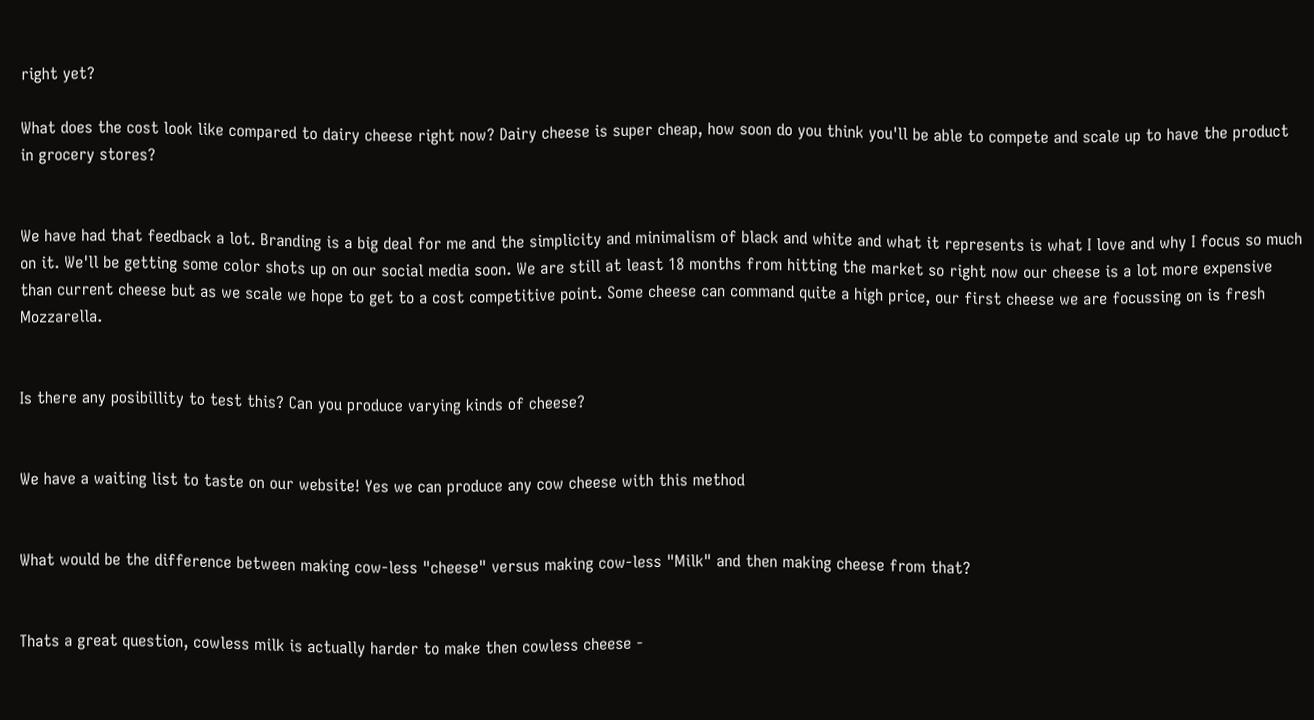right yet?

What does the cost look like compared to dairy cheese right now? Dairy cheese is super cheap, how soon do you think you'll be able to compete and scale up to have the product in grocery stores?


We have had that feedback a lot. Branding is a big deal for me and the simplicity and minimalism of black and white and what it represents is what I love and why I focus so much on it. We'll be getting some color shots up on our social media soon. We are still at least 18 months from hitting the market so right now our cheese is a lot more expensive than current cheese but as we scale we hope to get to a cost competitive point. Some cheese can command quite a high price, our first cheese we are focussing on is fresh Mozzarella.


Is there any posibillity to test this? Can you produce varying kinds of cheese?


We have a waiting list to taste on our website! Yes we can produce any cow cheese with this method


What would be the difference between making cow-less "cheese" versus making cow-less "Milk" and then making cheese from that?


Thats a great question, cowless milk is actually harder to make then cowless cheese -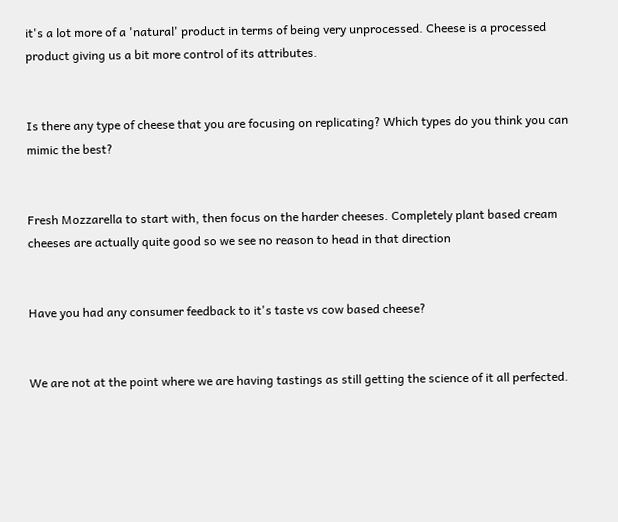it's a lot more of a 'natural' product in terms of being very unprocessed. Cheese is a processed product giving us a bit more control of its attributes.


Is there any type of cheese that you are focusing on replicating? Which types do you think you can mimic the best?


Fresh Mozzarella to start with, then focus on the harder cheeses. Completely plant based cream cheeses are actually quite good so we see no reason to head in that direction


Have you had any consumer feedback to it's taste vs cow based cheese?


We are not at the point where we are having tastings as still getting the science of it all perfected.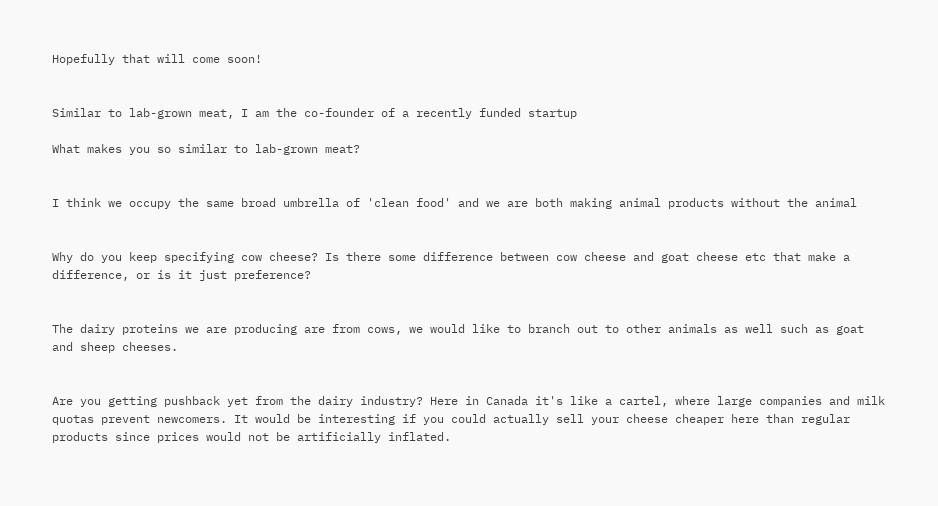Hopefully that will come soon!


Similar to lab-grown meat, I am the co-founder of a recently funded startup

What makes you so similar to lab-grown meat?


I think we occupy the same broad umbrella of 'clean food' and we are both making animal products without the animal


Why do you keep specifying cow cheese? Is there some difference between cow cheese and goat cheese etc that make a difference, or is it just preference?


The dairy proteins we are producing are from cows, we would like to branch out to other animals as well such as goat and sheep cheeses.


Are you getting pushback yet from the dairy industry? Here in Canada it's like a cartel, where large companies and milk quotas prevent newcomers. It would be interesting if you could actually sell your cheese cheaper here than regular products since prices would not be artificially inflated.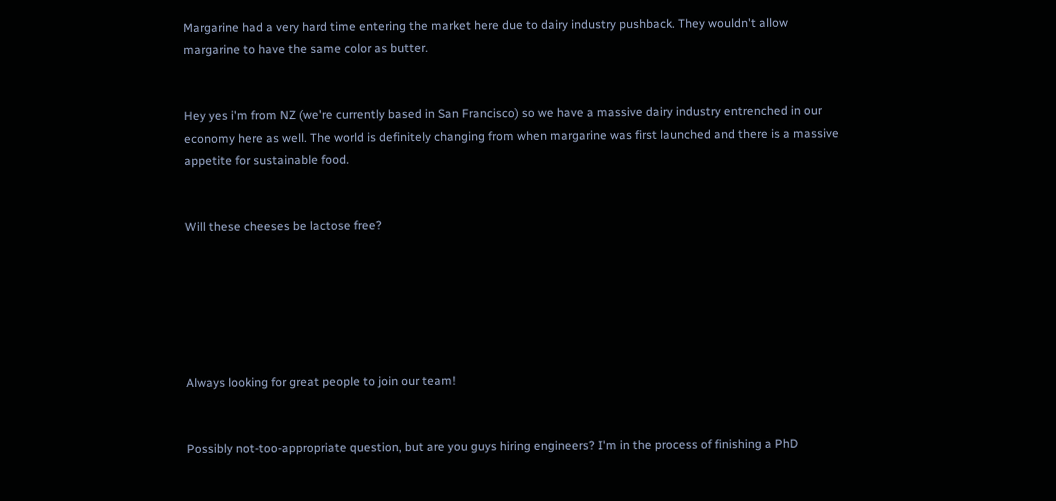Margarine had a very hard time entering the market here due to dairy industry pushback. They wouldn't allow margarine to have the same color as butter.


Hey yes i'm from NZ (we're currently based in San Francisco) so we have a massive dairy industry entrenched in our economy here as well. The world is definitely changing from when margarine was first launched and there is a massive appetite for sustainable food.


Will these cheeses be lactose free?






Always looking for great people to join our team!


Possibly not-too-appropriate question, but are you guys hiring engineers? I'm in the process of finishing a PhD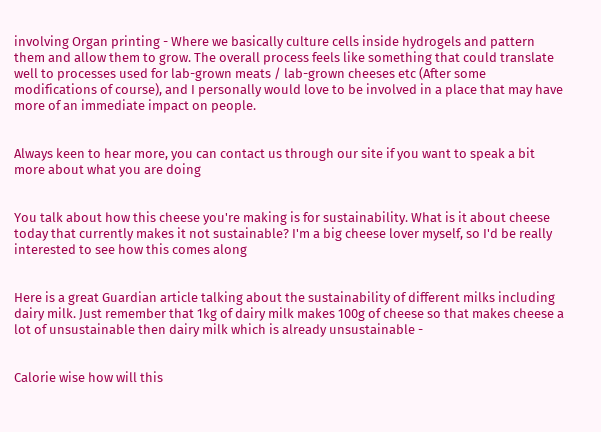involving Organ printing - Where we basically culture cells inside hydrogels and pattern them and allow them to grow. The overall process feels like something that could translate well to processes used for lab-grown meats / lab-grown cheeses etc (After some modifications of course), and I personally would love to be involved in a place that may have more of an immediate impact on people.


Always keen to hear more, you can contact us through our site if you want to speak a bit more about what you are doing


You talk about how this cheese you're making is for sustainability. What is it about cheese today that currently makes it not sustainable? I'm a big cheese lover myself, so I'd be really interested to see how this comes along


Here is a great Guardian article talking about the sustainability of different milks including dairy milk. Just remember that 1kg of dairy milk makes 100g of cheese so that makes cheese a lot of unsustainable then dairy milk which is already unsustainable -


Calorie wise how will this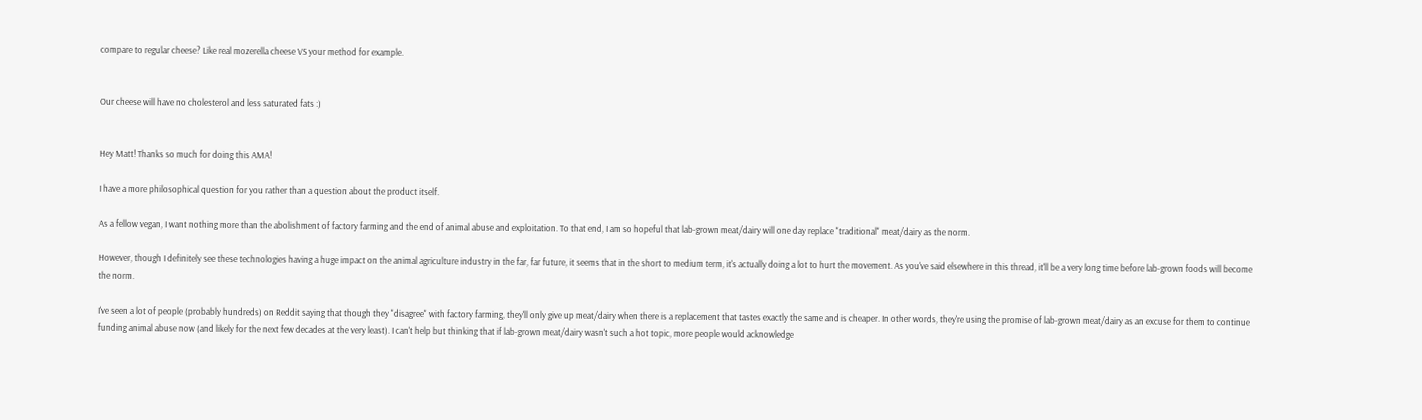compare to regular cheese? Like real mozerella cheese VS your method for example.


Our cheese will have no cholesterol and less saturated fats :)


Hey Matt! Thanks so much for doing this AMA!

I have a more philosophical question for you rather than a question about the product itself.

As a fellow vegan, I want nothing more than the abolishment of factory farming and the end of animal abuse and exploitation. To that end, I am so hopeful that lab-grown meat/dairy will one day replace "traditional" meat/dairy as the norm.

However, though I definitely see these technologies having a huge impact on the animal agriculture industry in the far, far future, it seems that in the short to medium term, it's actually doing a lot to hurt the movement. As you've said elsewhere in this thread, it'll be a very long time before lab-grown foods will become the norm.

I've seen a lot of people (probably hundreds) on Reddit saying that though they "disagree" with factory farming, they'll only give up meat/dairy when there is a replacement that tastes exactly the same and is cheaper. In other words, they're using the promise of lab-grown meat/dairy as an excuse for them to continue funding animal abuse now (and likely for the next few decades at the very least). I can't help but thinking that if lab-grown meat/dairy wasn't such a hot topic, more people would acknowledge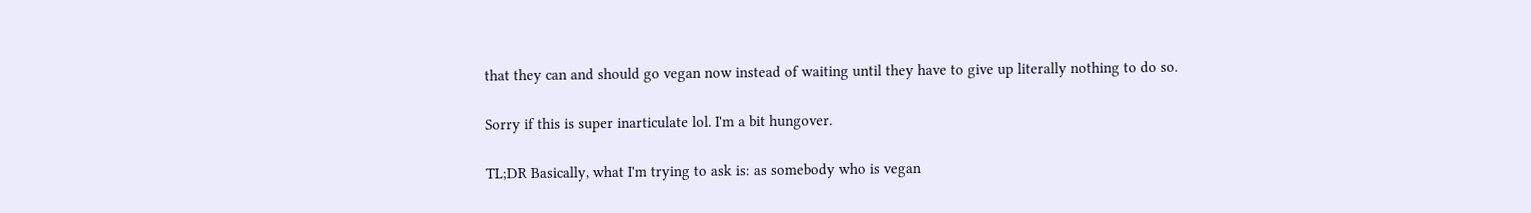that they can and should go vegan now instead of waiting until they have to give up literally nothing to do so.

Sorry if this is super inarticulate lol. I'm a bit hungover.

TL;DR Basically, what I'm trying to ask is: as somebody who is vegan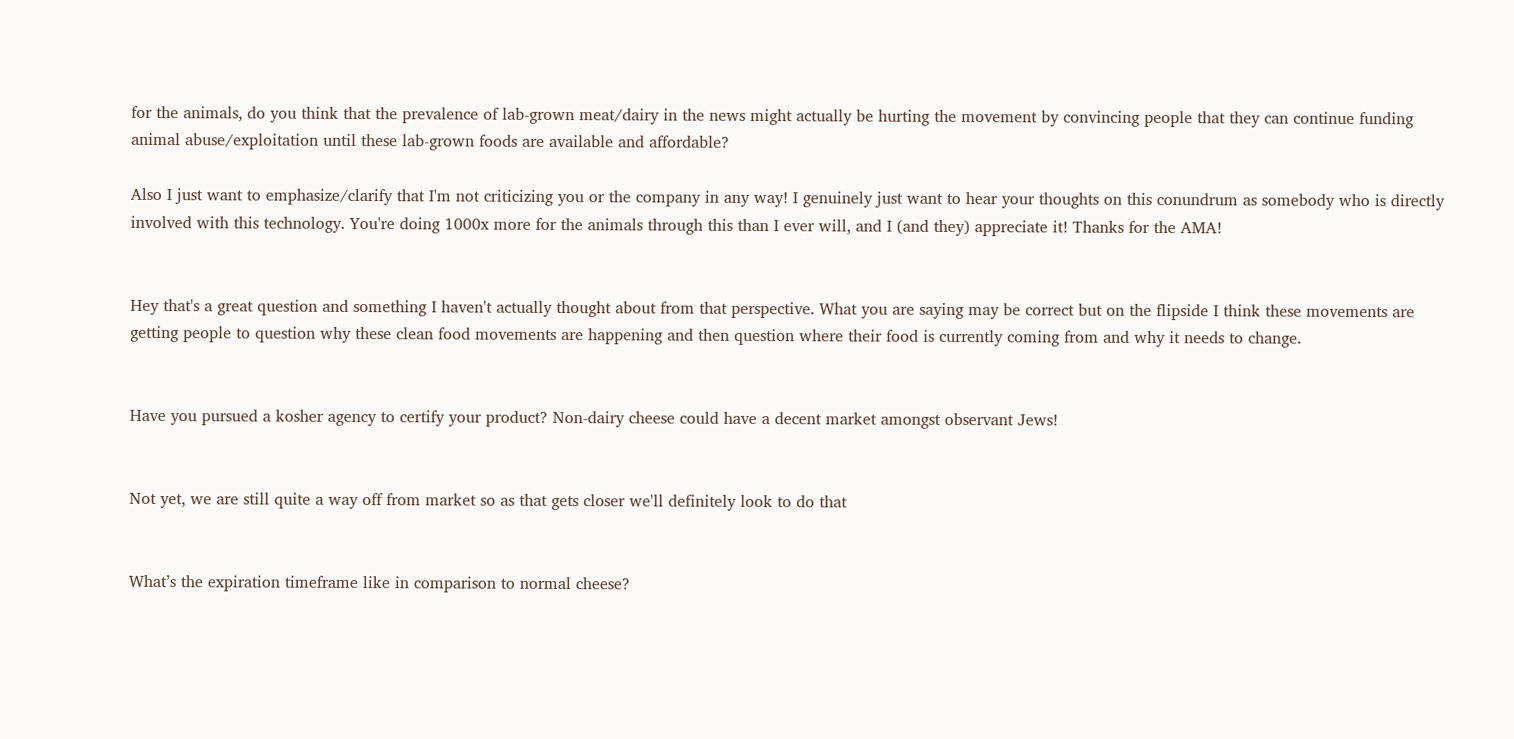for the animals, do you think that the prevalence of lab-grown meat/dairy in the news might actually be hurting the movement by convincing people that they can continue funding animal abuse/exploitation until these lab-grown foods are available and affordable?

Also I just want to emphasize/clarify that I'm not criticizing you or the company in any way! I genuinely just want to hear your thoughts on this conundrum as somebody who is directly involved with this technology. You're doing 1000x more for the animals through this than I ever will, and I (and they) appreciate it! Thanks for the AMA!


Hey that's a great question and something I haven't actually thought about from that perspective. What you are saying may be correct but on the flipside I think these movements are getting people to question why these clean food movements are happening and then question where their food is currently coming from and why it needs to change.


Have you pursued a kosher agency to certify your product? Non-dairy cheese could have a decent market amongst observant Jews!


Not yet, we are still quite a way off from market so as that gets closer we'll definitely look to do that


What’s the expiration timeframe like in comparison to normal cheese?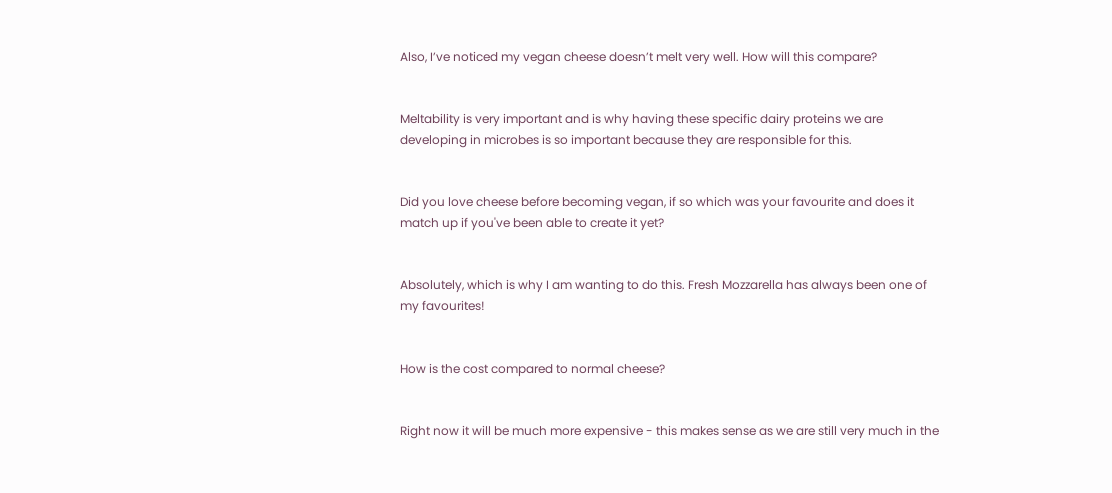Also, I’ve noticed my vegan cheese doesn’t melt very well. How will this compare?


Meltability is very important and is why having these specific dairy proteins we are developing in microbes is so important because they are responsible for this.


Did you love cheese before becoming vegan, if so which was your favourite and does it match up if you've been able to create it yet?


Absolutely, which is why I am wanting to do this. Fresh Mozzarella has always been one of my favourites!


How is the cost compared to normal cheese?


Right now it will be much more expensive - this makes sense as we are still very much in the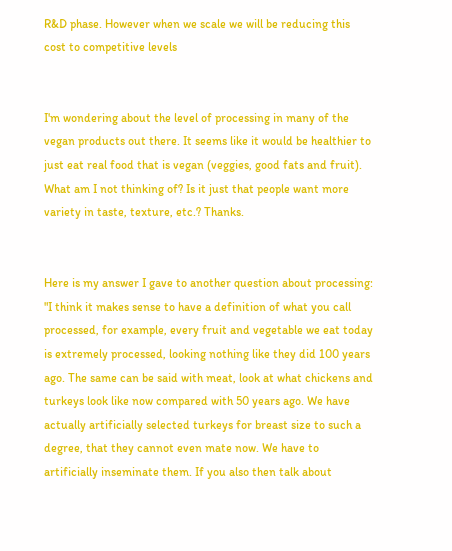R&D phase. However when we scale we will be reducing this cost to competitive levels


I'm wondering about the level of processing in many of the vegan products out there. It seems like it would be healthier to just eat real food that is vegan (veggies, good fats and fruit). What am I not thinking of? Is it just that people want more variety in taste, texture, etc.? Thanks.


Here is my answer I gave to another question about processing: "I think it makes sense to have a definition of what you call processed, for example, every fruit and vegetable we eat today is extremely processed, looking nothing like they did 100 years ago. The same can be said with meat, look at what chickens and turkeys look like now compared with 50 years ago. We have actually artificially selected turkeys for breast size to such a degree, that they cannot even mate now. We have to artificially inseminate them. If you also then talk about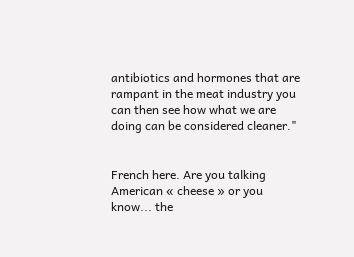antibiotics and hormones that are rampant in the meat industry you can then see how what we are doing can be considered cleaner."


French here. Are you talking American « cheese » or you know... the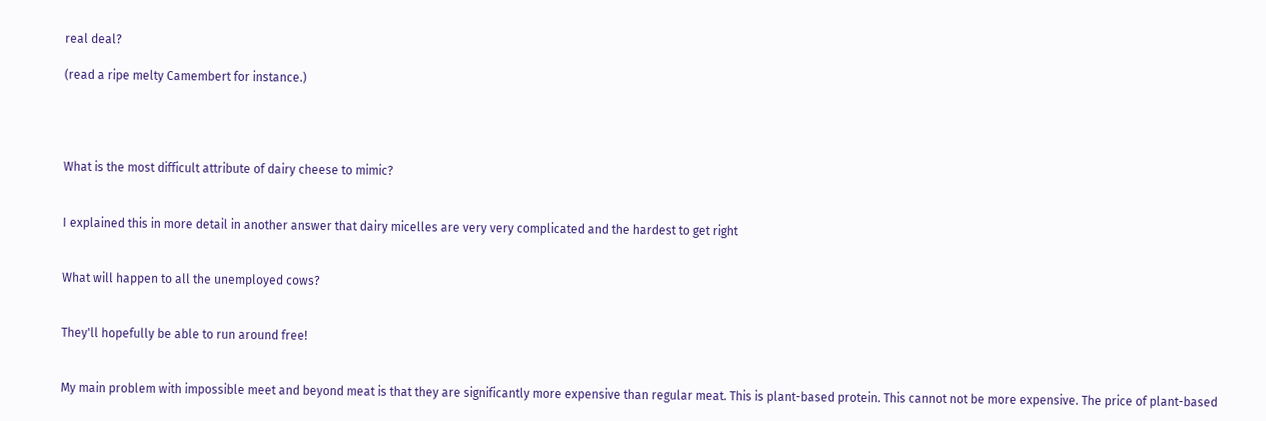real deal?

(read a ripe melty Camembert for instance.)




What is the most difficult attribute of dairy cheese to mimic?


I explained this in more detail in another answer that dairy micelles are very very complicated and the hardest to get right


What will happen to all the unemployed cows?


They'll hopefully be able to run around free!


My main problem with impossible meet and beyond meat is that they are significantly more expensive than regular meat. This is plant-based protein. This cannot not be more expensive. The price of plant-based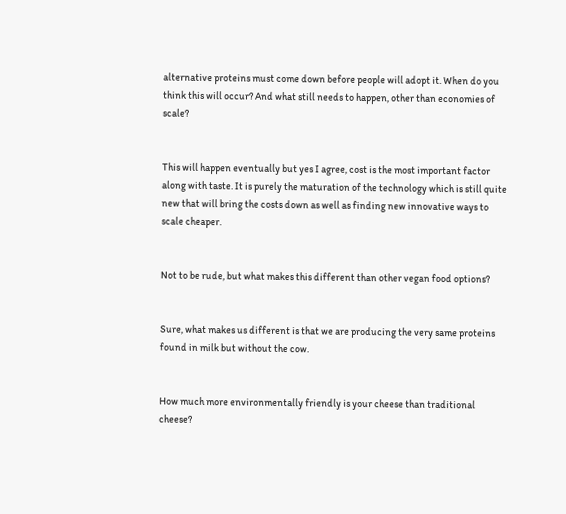alternative proteins must come down before people will adopt it. When do you think this will occur? And what still needs to happen, other than economies of scale?


This will happen eventually but yes I agree, cost is the most important factor along with taste. It is purely the maturation of the technology which is still quite new that will bring the costs down as well as finding new innovative ways to scale cheaper.


Not to be rude, but what makes this different than other vegan food options?


Sure, what makes us different is that we are producing the very same proteins found in milk but without the cow.


How much more environmentally friendly is your cheese than traditional cheese?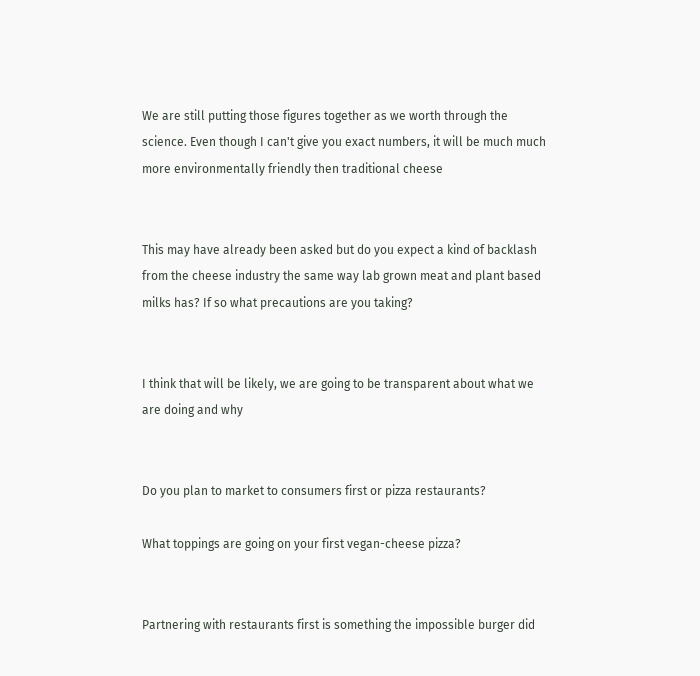We are still putting those figures together as we worth through the science. Even though I can't give you exact numbers, it will be much much more environmentally friendly then traditional cheese


This may have already been asked but do you expect a kind of backlash from the cheese industry the same way lab grown meat and plant based milks has? If so what precautions are you taking?


I think that will be likely, we are going to be transparent about what we are doing and why


Do you plan to market to consumers first or pizza restaurants?

What toppings are going on your first vegan-cheese pizza?


Partnering with restaurants first is something the impossible burger did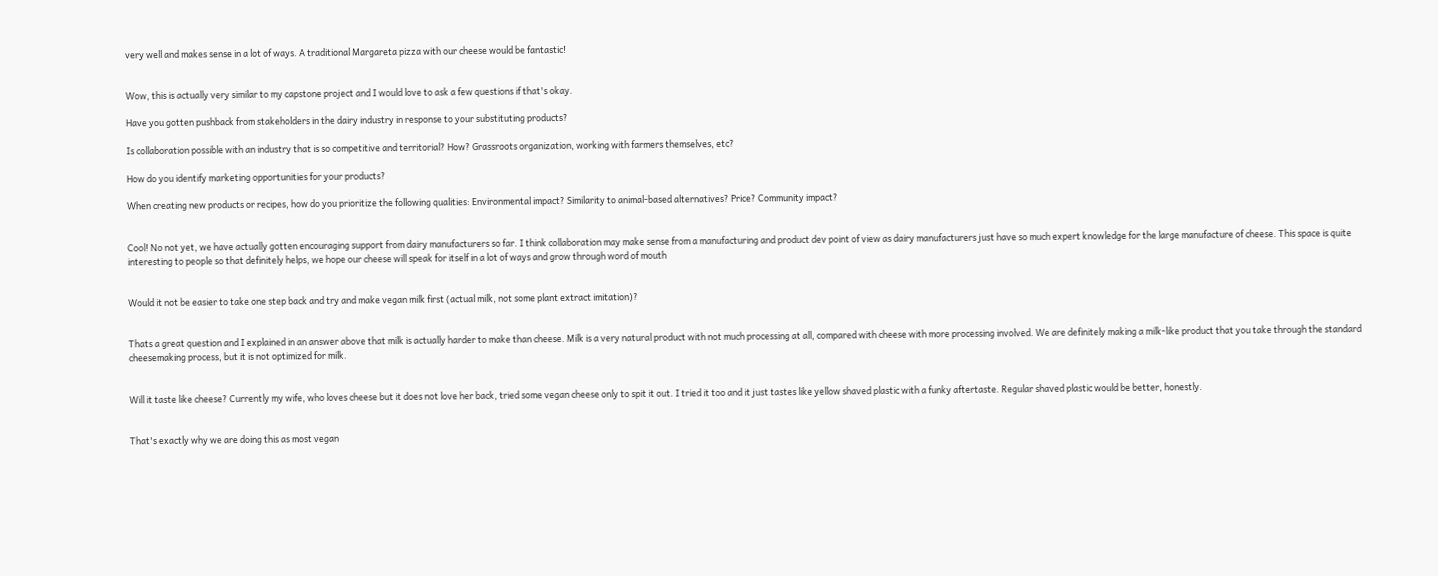very well and makes sense in a lot of ways. A traditional Margareta pizza with our cheese would be fantastic!


Wow, this is actually very similar to my capstone project and I would love to ask a few questions if that's okay.

Have you gotten pushback from stakeholders in the dairy industry in response to your substituting products?

Is collaboration possible with an industry that is so competitive and territorial? How? Grassroots organization, working with farmers themselves, etc?

How do you identify marketing opportunities for your products?

When creating new products or recipes, how do you prioritize the following qualities: Environmental impact? Similarity to animal-based alternatives? Price? Community impact?


Cool! No not yet, we have actually gotten encouraging support from dairy manufacturers so far. I think collaboration may make sense from a manufacturing and product dev point of view as dairy manufacturers just have so much expert knowledge for the large manufacture of cheese. This space is quite interesting to people so that definitely helps, we hope our cheese will speak for itself in a lot of ways and grow through word of mouth


Would it not be easier to take one step back and try and make vegan milk first (actual milk, not some plant extract imitation)?


Thats a great question and I explained in an answer above that milk is actually harder to make than cheese. Milk is a very natural product with not much processing at all, compared with cheese with more processing involved. We are definitely making a milk-like product that you take through the standard cheesemaking process, but it is not optimized for milk.


Will it taste like cheese? Currently my wife, who loves cheese but it does not love her back, tried some vegan cheese only to spit it out. I tried it too and it just tastes like yellow shaved plastic with a funky aftertaste. Regular shaved plastic would be better, honestly.


That's exactly why we are doing this as most vegan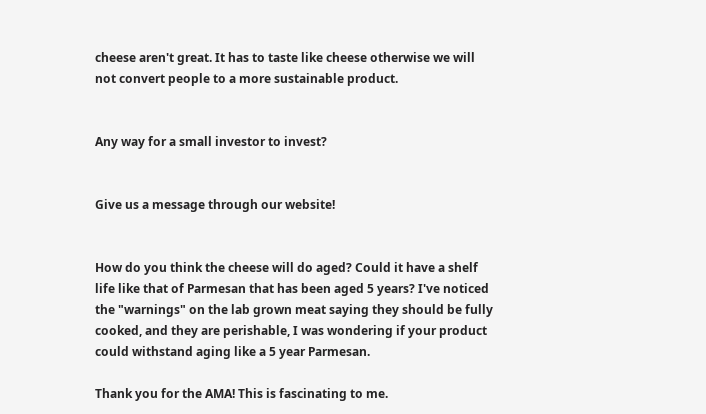cheese aren't great. It has to taste like cheese otherwise we will not convert people to a more sustainable product.


Any way for a small investor to invest?


Give us a message through our website!


How do you think the cheese will do aged? Could it have a shelf life like that of Parmesan that has been aged 5 years? I've noticed the "warnings" on the lab grown meat saying they should be fully cooked, and they are perishable, I was wondering if your product could withstand aging like a 5 year Parmesan.

Thank you for the AMA! This is fascinating to me.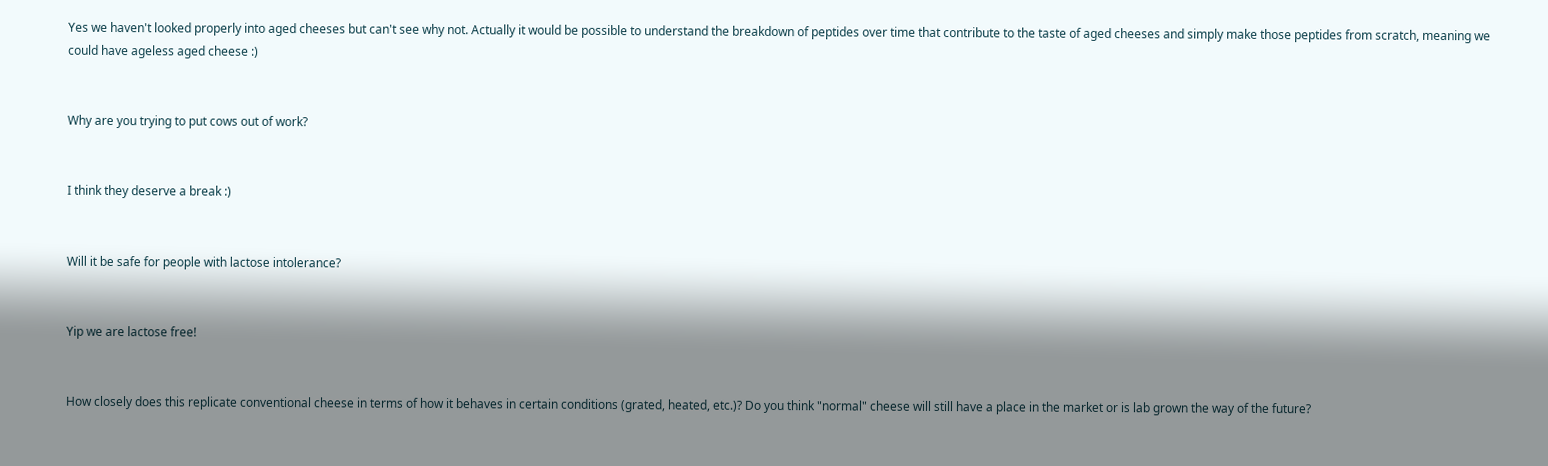Yes we haven't looked properly into aged cheeses but can't see why not. Actually it would be possible to understand the breakdown of peptides over time that contribute to the taste of aged cheeses and simply make those peptides from scratch, meaning we could have ageless aged cheese :)


Why are you trying to put cows out of work?


I think they deserve a break :)


Will it be safe for people with lactose intolerance?


Yip we are lactose free!


How closely does this replicate conventional cheese in terms of how it behaves in certain conditions (grated, heated, etc.)? Do you think "normal" cheese will still have a place in the market or is lab grown the way of the future?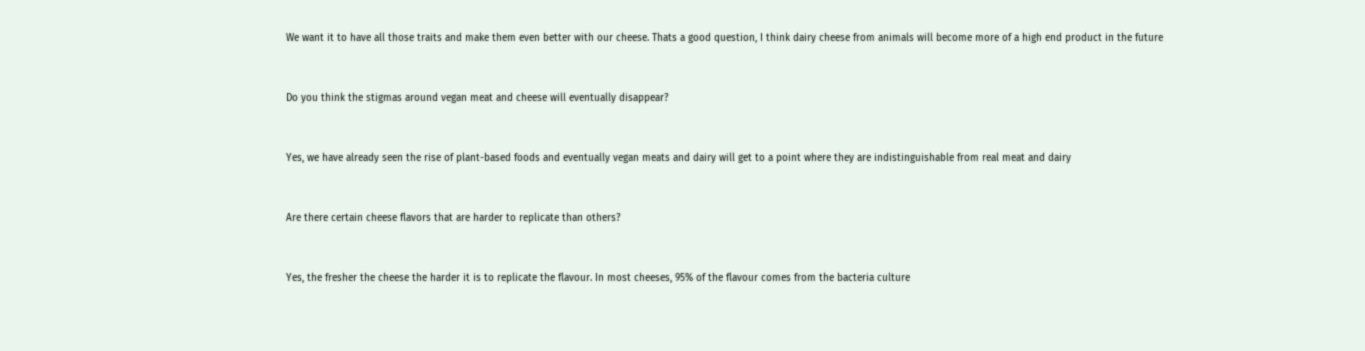We want it to have all those traits and make them even better with our cheese. Thats a good question, I think dairy cheese from animals will become more of a high end product in the future


Do you think the stigmas around vegan meat and cheese will eventually disappear?


Yes, we have already seen the rise of plant-based foods and eventually vegan meats and dairy will get to a point where they are indistinguishable from real meat and dairy


Are there certain cheese flavors that are harder to replicate than others?


Yes, the fresher the cheese the harder it is to replicate the flavour. In most cheeses, 95% of the flavour comes from the bacteria culture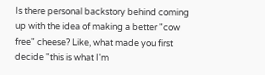Is there personal backstory behind coming up with the idea of making a better "cow free" cheese? Like, what made you first decide "this is what I'm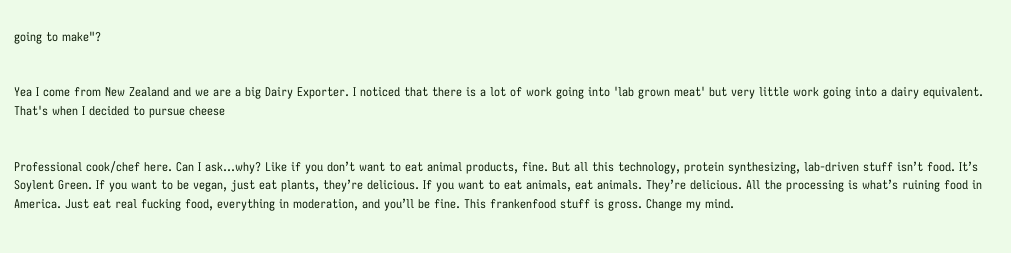going to make"?


Yea I come from New Zealand and we are a big Dairy Exporter. I noticed that there is a lot of work going into 'lab grown meat' but very little work going into a dairy equivalent. That's when I decided to pursue cheese


Professional cook/chef here. Can I ask...why? Like if you don’t want to eat animal products, fine. But all this technology, protein synthesizing, lab-driven stuff isn’t food. It’s Soylent Green. If you want to be vegan, just eat plants, they’re delicious. If you want to eat animals, eat animals. They’re delicious. All the processing is what’s ruining food in America. Just eat real fucking food, everything in moderation, and you’ll be fine. This frankenfood stuff is gross. Change my mind.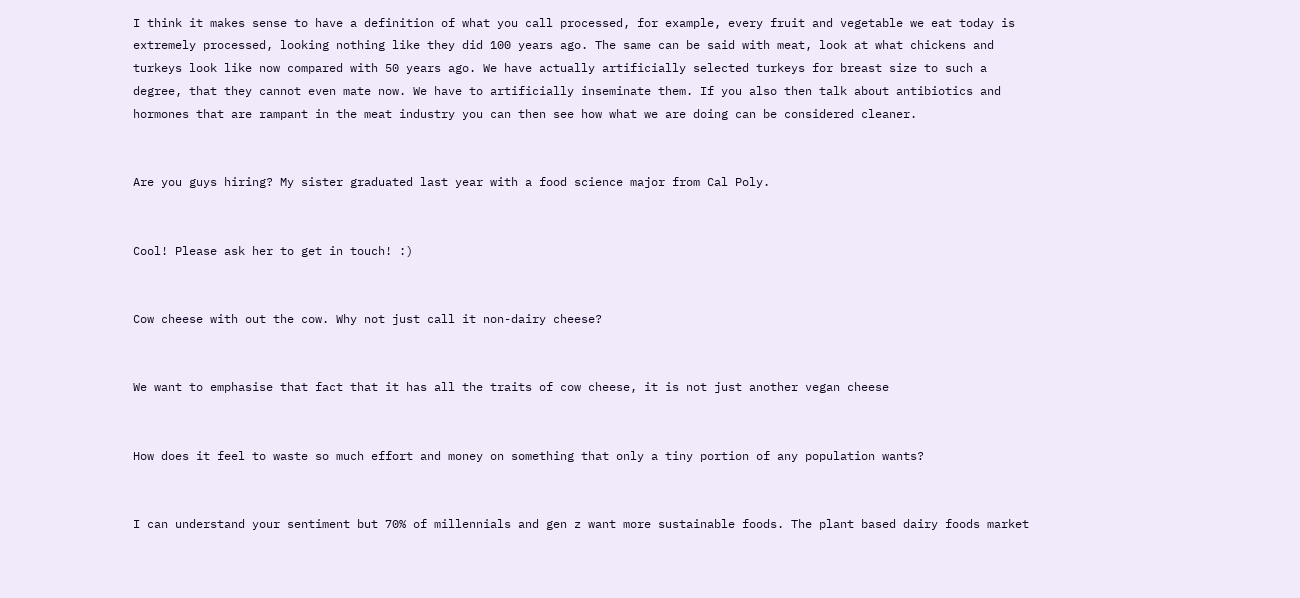I think it makes sense to have a definition of what you call processed, for example, every fruit and vegetable we eat today is extremely processed, looking nothing like they did 100 years ago. The same can be said with meat, look at what chickens and turkeys look like now compared with 50 years ago. We have actually artificially selected turkeys for breast size to such a degree, that they cannot even mate now. We have to artificially inseminate them. If you also then talk about antibiotics and hormones that are rampant in the meat industry you can then see how what we are doing can be considered cleaner.


Are you guys hiring? My sister graduated last year with a food science major from Cal Poly.


Cool! Please ask her to get in touch! :)


Cow cheese with out the cow. Why not just call it non-dairy cheese?


We want to emphasise that fact that it has all the traits of cow cheese, it is not just another vegan cheese


How does it feel to waste so much effort and money on something that only a tiny portion of any population wants?


I can understand your sentiment but 70% of millennials and gen z want more sustainable foods. The plant based dairy foods market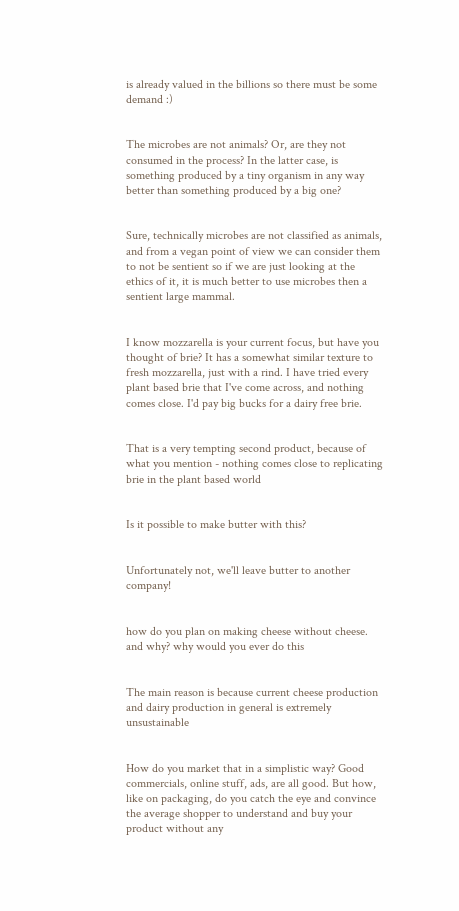is already valued in the billions so there must be some demand :)


The microbes are not animals? Or, are they not consumed in the process? In the latter case, is something produced by a tiny organism in any way better than something produced by a big one?


Sure, technically microbes are not classified as animals, and from a vegan point of view we can consider them to not be sentient so if we are just looking at the ethics of it, it is much better to use microbes then a sentient large mammal.


I know mozzarella is your current focus, but have you thought of brie? It has a somewhat similar texture to fresh mozzarella, just with a rind. I have tried every plant based brie that I've come across, and nothing comes close. I'd pay big bucks for a dairy free brie.


That is a very tempting second product, because of what you mention - nothing comes close to replicating brie in the plant based world


Is it possible to make butter with this?


Unfortunately not, we'll leave butter to another company!


how do you plan on making cheese without cheese. and why? why would you ever do this


The main reason is because current cheese production and dairy production in general is extremely unsustainable


How do you market that in a simplistic way? Good commercials, online stuff, ads, are all good. But how, like on packaging, do you catch the eye and convince the average shopper to understand and buy your product without any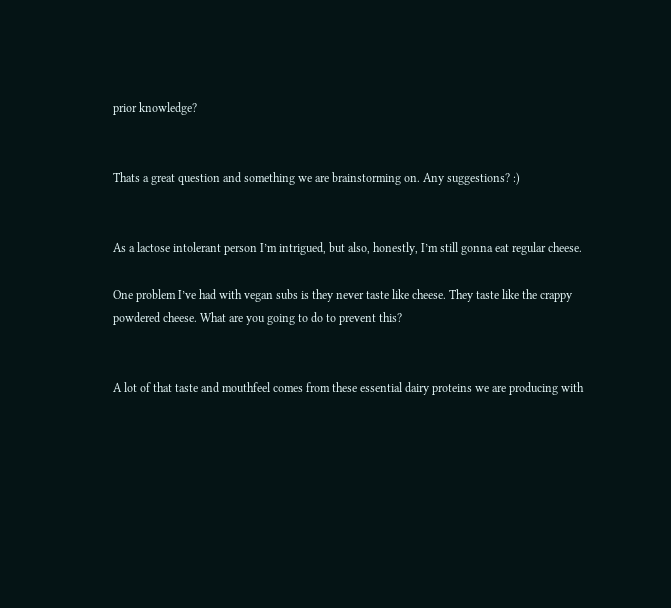prior knowledge?


Thats a great question and something we are brainstorming on. Any suggestions? :)


As a lactose intolerant person I’m intrigued, but also, honestly, I’m still gonna eat regular cheese.

One problem I’ve had with vegan subs is they never taste like cheese. They taste like the crappy powdered cheese. What are you going to do to prevent this?


A lot of that taste and mouthfeel comes from these essential dairy proteins we are producing with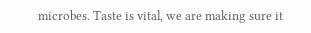microbes. Taste is vital, we are making sure it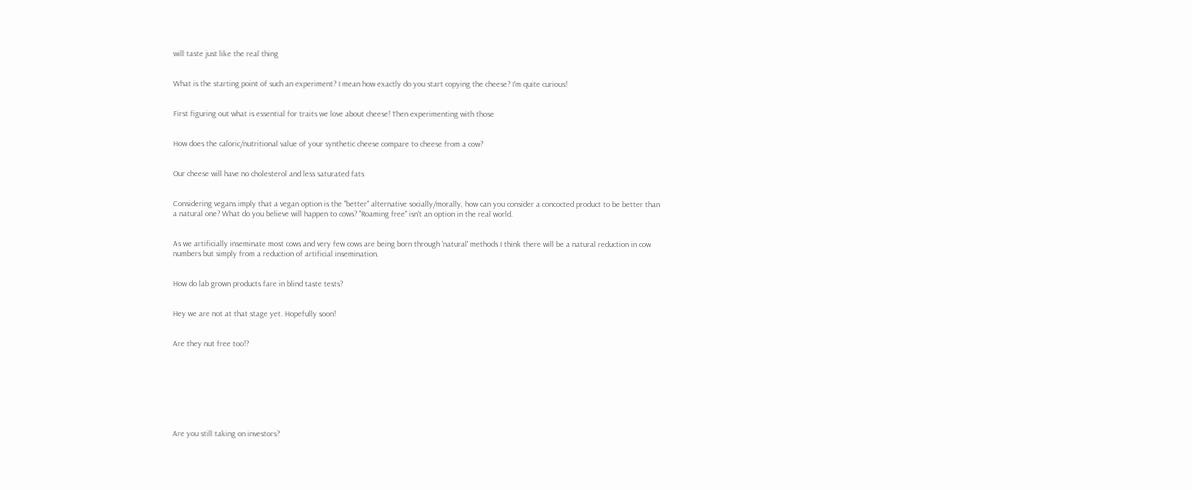will taste just like the real thing


What is the starting point of such an experiment? I mean how exactly do you start copying the cheese? I'm quite curious!


First figuring out what is essential for traits we love about cheese! Then experimenting with those


How does the caloric/nutritional value of your synthetic cheese compare to cheese from a cow?


Our cheese will have no cholesterol and less saturated fats


Considering vegans imply that a vegan option is the "better" alternative socially/morally, how can you consider a concocted product to be better than a natural one? What do you believe will happen to cows? "Roaming free" isn't an option in the real world.


As we artificially inseminate most cows and very few cows are being born through 'natural' methods I think there will be a natural reduction in cow numbers but simply from a reduction of artificial insemination.


How do lab grown products fare in blind taste tests?


Hey we are not at that stage yet. Hopefully soon!


Are they nut free too!?








Are you still taking on investors?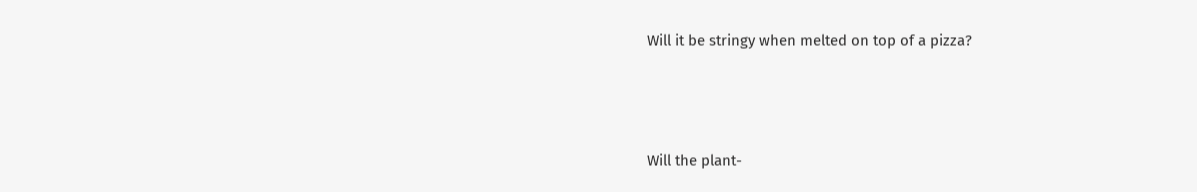Will it be stringy when melted on top of a pizza?




Will the plant-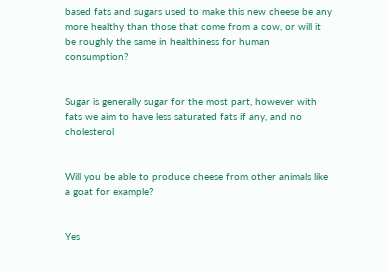based fats and sugars used to make this new cheese be any more healthy than those that come from a cow, or will it be roughly the same in healthiness for human consumption?


Sugar is generally sugar for the most part, however with fats we aim to have less saturated fats if any, and no cholesterol


Will you be able to produce cheese from other animals like a goat for example?


Yes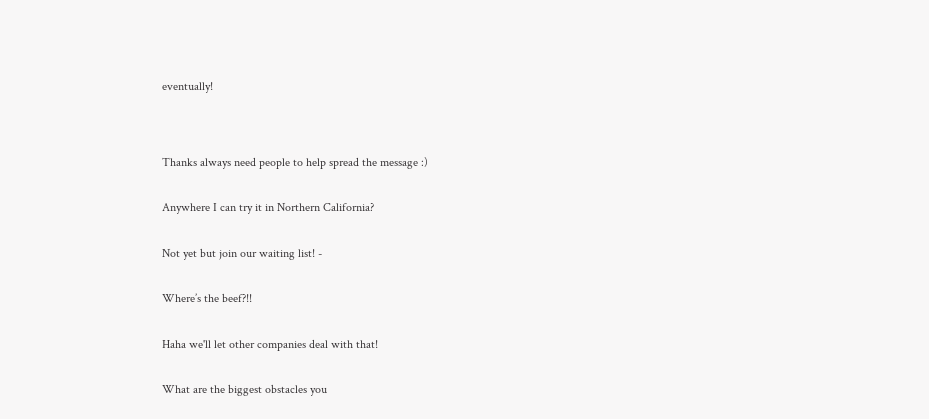eventually!




Thanks always need people to help spread the message :)


Anywhere I can try it in Northern California?


Not yet but join our waiting list! -


Where’s the beef?!!


Haha we'll let other companies deal with that!


What are the biggest obstacles you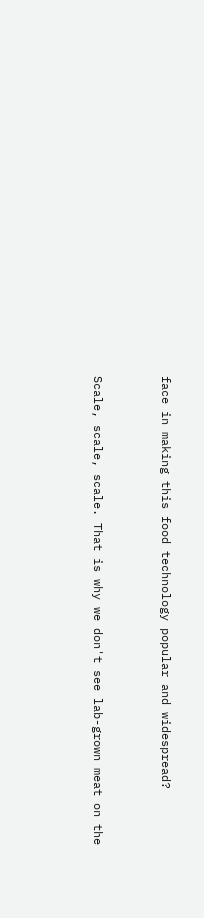face in making this food technology popular and widespread?


Scale, scale, scale. That is why we don't see lab-grown meat on the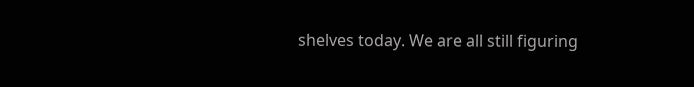shelves today. We are all still figuring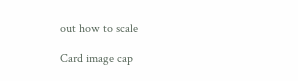out how to scale

Card image cap